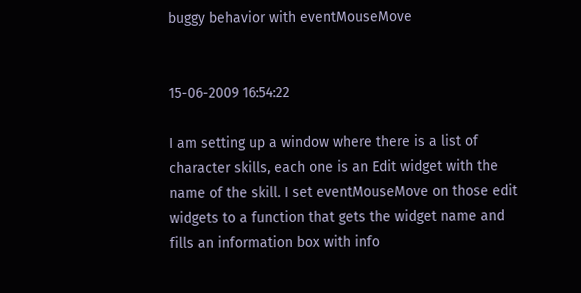buggy behavior with eventMouseMove


15-06-2009 16:54:22

I am setting up a window where there is a list of character skills, each one is an Edit widget with the name of the skill. I set eventMouseMove on those edit widgets to a function that gets the widget name and fills an information box with info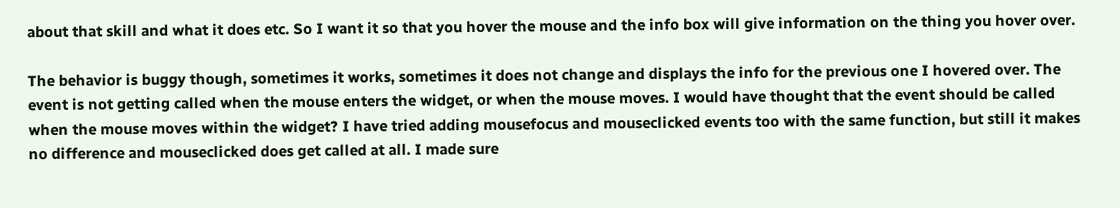about that skill and what it does etc. So I want it so that you hover the mouse and the info box will give information on the thing you hover over.

The behavior is buggy though, sometimes it works, sometimes it does not change and displays the info for the previous one I hovered over. The event is not getting called when the mouse enters the widget, or when the mouse moves. I would have thought that the event should be called when the mouse moves within the widget? I have tried adding mousefocus and mouseclicked events too with the same function, but still it makes no difference and mouseclicked does get called at all. I made sure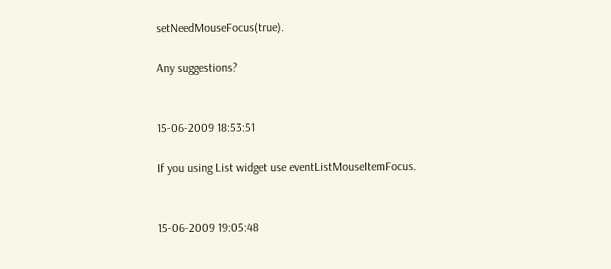setNeedMouseFocus(true).

Any suggestions?


15-06-2009 18:53:51

If you using List widget use eventListMouseItemFocus.


15-06-2009 19:05:48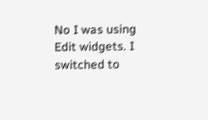No I was using Edit widgets. I switched to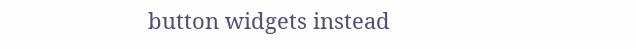button widgets instead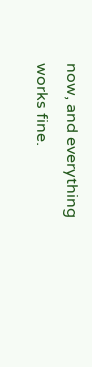now, and everything works fine.